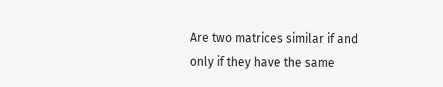Are two matrices similar if and only if they have the same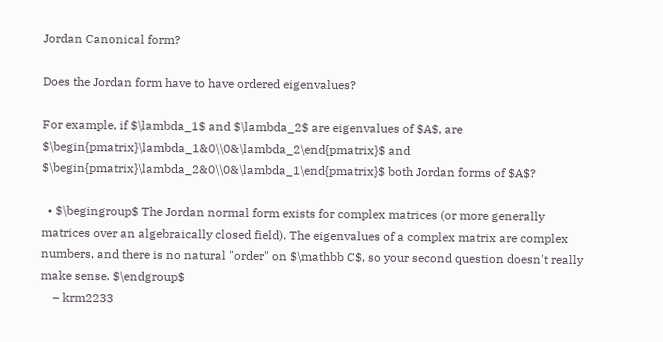Jordan Canonical form?

Does the Jordan form have to have ordered eigenvalues?

For example, if $\lambda_1$ and $\lambda_2$ are eigenvalues of $A$, are $\begin{pmatrix}\lambda_1&0\\0&\lambda_2\end{pmatrix}$ and $\begin{pmatrix}\lambda_2&0\\0&\lambda_1\end{pmatrix}$ both Jordan forms of $A$?

  • $\begingroup$ The Jordan normal form exists for complex matrices (or more generally matrices over an algebraically closed field). The eigenvalues of a complex matrix are complex numbers, and there is no natural "order" on $\mathbb C$, so your second question doesn't really make sense. $\endgroup$
    – krm2233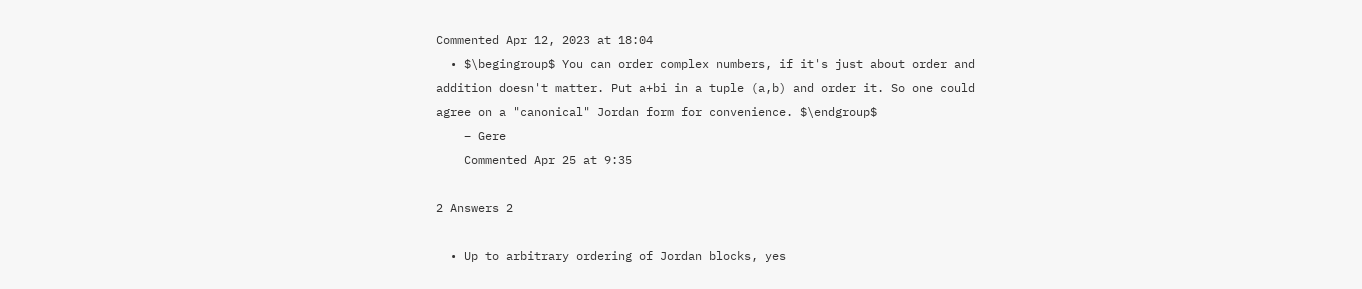Commented Apr 12, 2023 at 18:04
  • $\begingroup$ You can order complex numbers, if it's just about order and addition doesn't matter. Put a+bi in a tuple (a,b) and order it. So one could agree on a "canonical" Jordan form for convenience. $\endgroup$
    – Gere
    Commented Apr 25 at 9:35

2 Answers 2

  • Up to arbitrary ordering of Jordan blocks, yes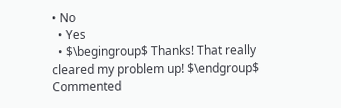• No
  • Yes
  • $\begingroup$ Thanks! That really cleared my problem up! $\endgroup$ Commented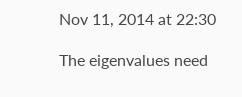Nov 11, 2014 at 22:30

The eigenvalues need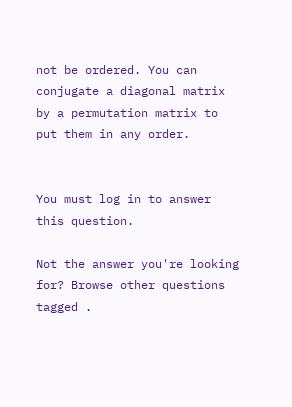not be ordered. You can conjugate a diagonal matrix by a permutation matrix to put them in any order.


You must log in to answer this question.

Not the answer you're looking for? Browse other questions tagged .